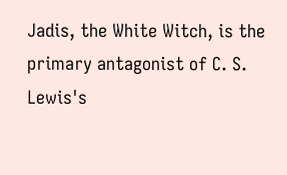Jadis, the White Witch, is the primary antagonist of C. S. Lewis's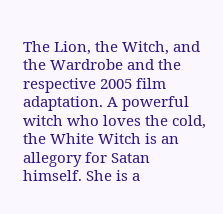The Lion, the Witch, and the Wardrobe and the respective 2005 film adaptation. A powerful witch who loves the cold, the White Witch is an allegory for Satan himself. She is a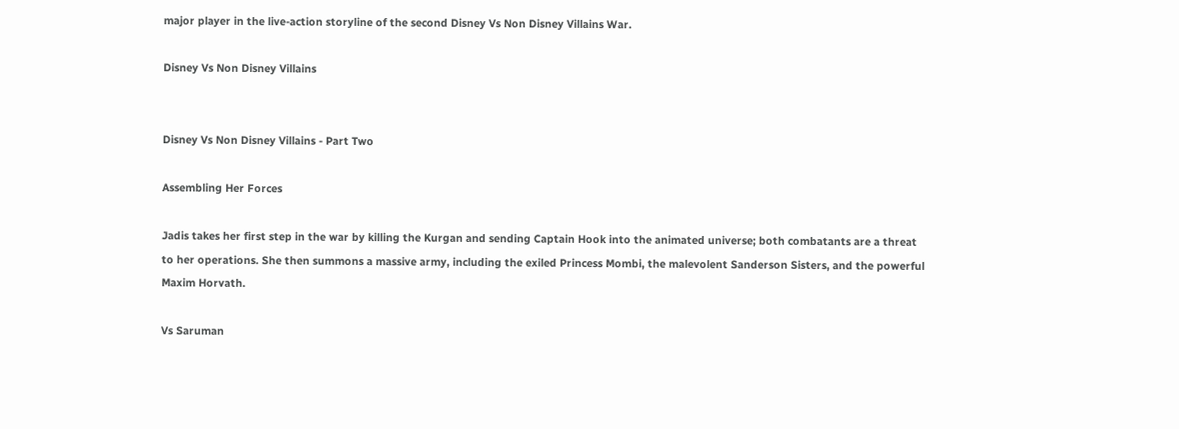major player in the live-action storyline of the second Disney Vs Non Disney Villains War.

Disney Vs Non Disney Villains


Disney Vs Non Disney Villains - Part Two

Assembling Her Forces

Jadis takes her first step in the war by killing the Kurgan and sending Captain Hook into the animated universe; both combatants are a threat to her operations. She then summons a massive army, including the exiled Princess Mombi, the malevolent Sanderson Sisters, and the powerful Maxim Horvath.

Vs Saruman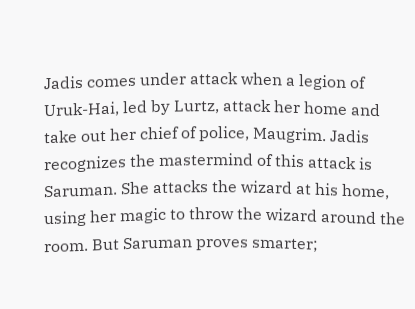Jadis comes under attack when a legion of Uruk-Hai, led by Lurtz, attack her home and take out her chief of police, Maugrim. Jadis recognizes the mastermind of this attack is Saruman. She attacks the wizard at his home, using her magic to throw the wizard around the room. But Saruman proves smarter;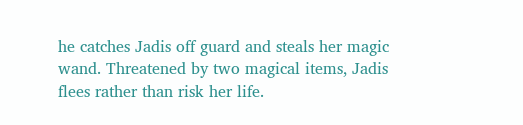he catches Jadis off guard and steals her magic wand. Threatened by two magical items, Jadis flees rather than risk her life.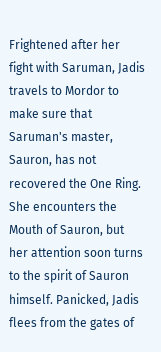Frightened after her fight with Saruman, Jadis travels to Mordor to make sure that Saruman's master, Sauron, has not recovered the One Ring. She encounters the Mouth of Sauron, but her attention soon turns to the spirit of Sauron himself. Panicked, Jadis flees from the gates of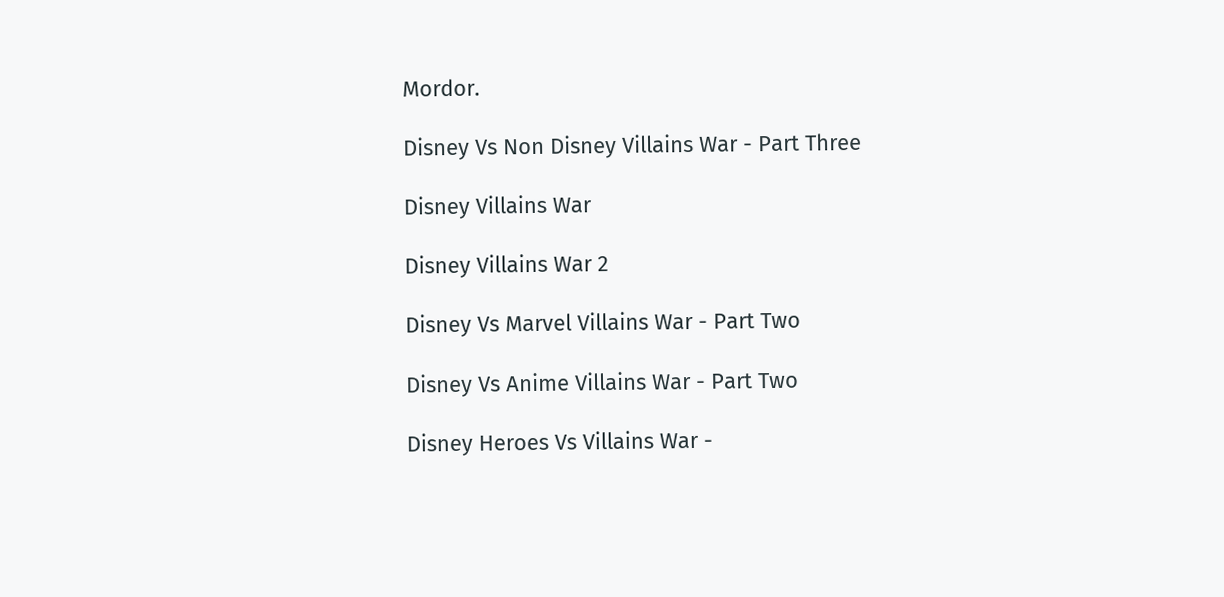Mordor.

Disney Vs Non Disney Villains War - Part Three

Disney Villains War

Disney Villains War 2

Disney Vs Marvel Villains War - Part Two

Disney Vs Anime Villains War - Part Two

Disney Heroes Vs Villains War -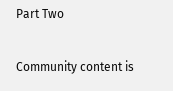Part Two

Community content is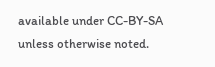available under CC-BY-SA unless otherwise noted.